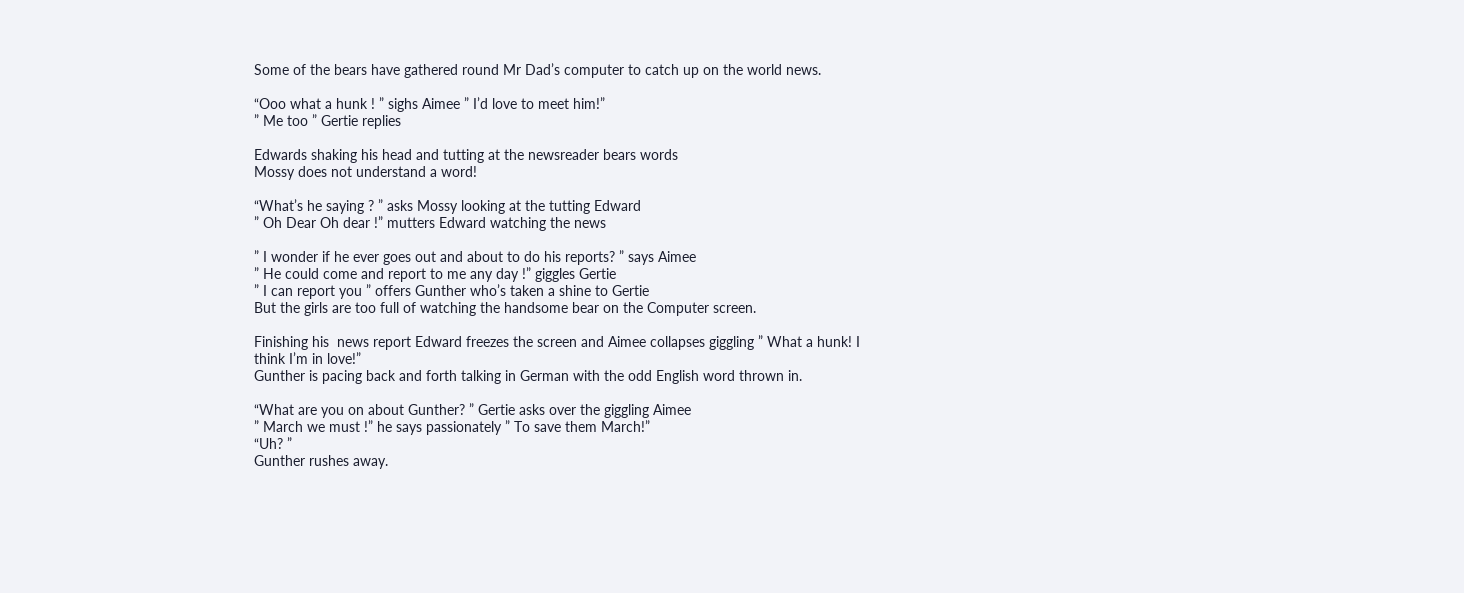Some of the bears have gathered round Mr Dad’s computer to catch up on the world news.

“Ooo what a hunk ! ” sighs Aimee ” I’d love to meet him!”
” Me too ” Gertie replies

Edwards shaking his head and tutting at the newsreader bears words
Mossy does not understand a word!

“What’s he saying ? ” asks Mossy looking at the tutting Edward
” Oh Dear Oh dear !” mutters Edward watching the news

” I wonder if he ever goes out and about to do his reports? ” says Aimee
” He could come and report to me any day !” giggles Gertie
” I can report you ” offers Gunther who’s taken a shine to Gertie
But the girls are too full of watching the handsome bear on the Computer screen.

Finishing his  news report Edward freezes the screen and Aimee collapses giggling ” What a hunk! I think I’m in love!”
Gunther is pacing back and forth talking in German with the odd English word thrown in.

“What are you on about Gunther? ” Gertie asks over the giggling Aimee
” March we must !” he says passionately ” To save them March!”
“Uh? ”
Gunther rushes away.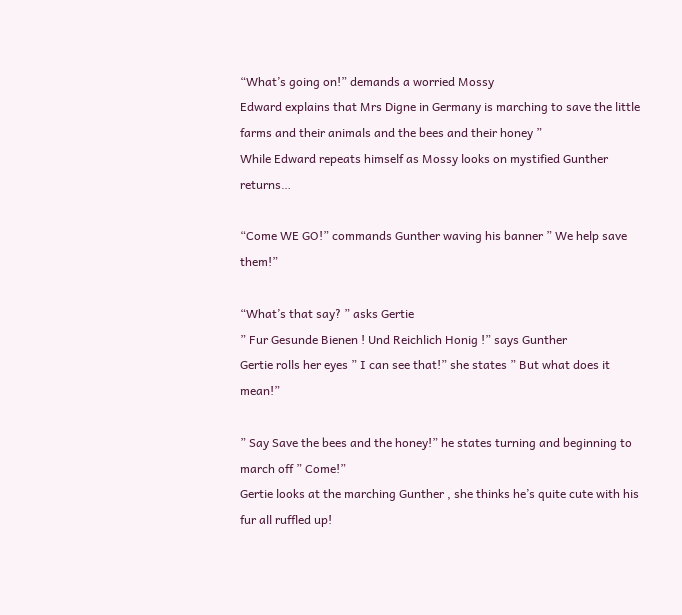“What’s going on!” demands a worried Mossy
Edward explains that Mrs Digne in Germany is marching to save the little farms and their animals and the bees and their honey ”
While Edward repeats himself as Mossy looks on mystified Gunther returns…

“Come WE GO!” commands Gunther waving his banner ” We help save them!”

“What’s that say? ” asks Gertie
” Fur Gesunde Bienen ! Und Reichlich Honig !” says Gunther
Gertie rolls her eyes ” I can see that!” she states ” But what does it mean!”

” Say Save the bees and the honey!” he states turning and beginning to march off ” Come!”
Gertie looks at the marching Gunther , she thinks he’s quite cute with his fur all ruffled up!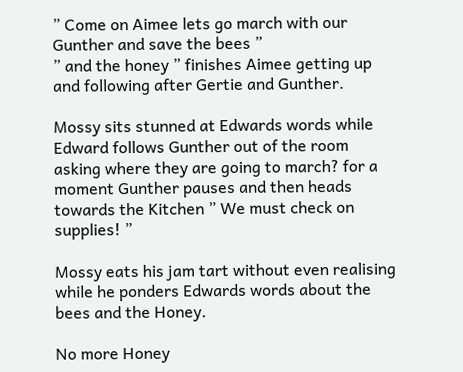” Come on Aimee lets go march with our Gunther and save the bees ”
” and the honey ” finishes Aimee getting up and following after Gertie and Gunther.

Mossy sits stunned at Edwards words while Edward follows Gunther out of the room asking where they are going to march? for a moment Gunther pauses and then heads towards the Kitchen ” We must check on supplies! ”

Mossy eats his jam tart without even realising while he ponders Edwards words about the bees and the Honey.

No more Honey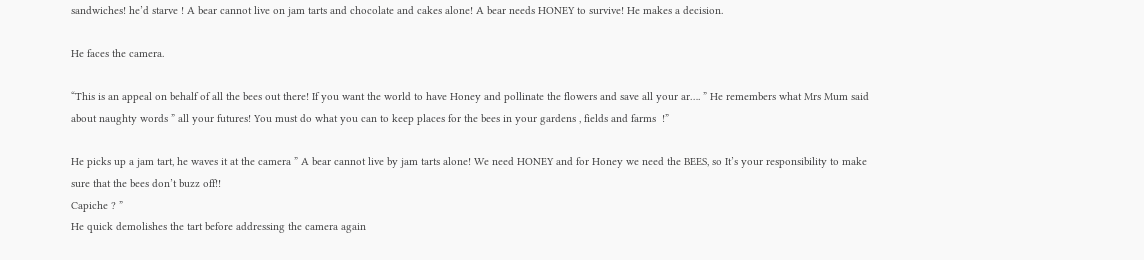sandwiches! he’d starve ! A bear cannot live on jam tarts and chocolate and cakes alone! A bear needs HONEY to survive! He makes a decision.

He faces the camera.

“This is an appeal on behalf of all the bees out there! If you want the world to have Honey and pollinate the flowers and save all your ar…. ” He remembers what Mrs Mum said about naughty words ” all your futures! You must do what you can to keep places for the bees in your gardens , fields and farms  !”

He picks up a jam tart, he waves it at the camera ” A bear cannot live by jam tarts alone! We need HONEY and for Honey we need the BEES, so It’s your responsibility to make sure that the bees don’t buzz off!!
Capiche ? ”
He quick demolishes the tart before addressing the camera again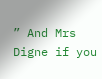” And Mrs Digne if you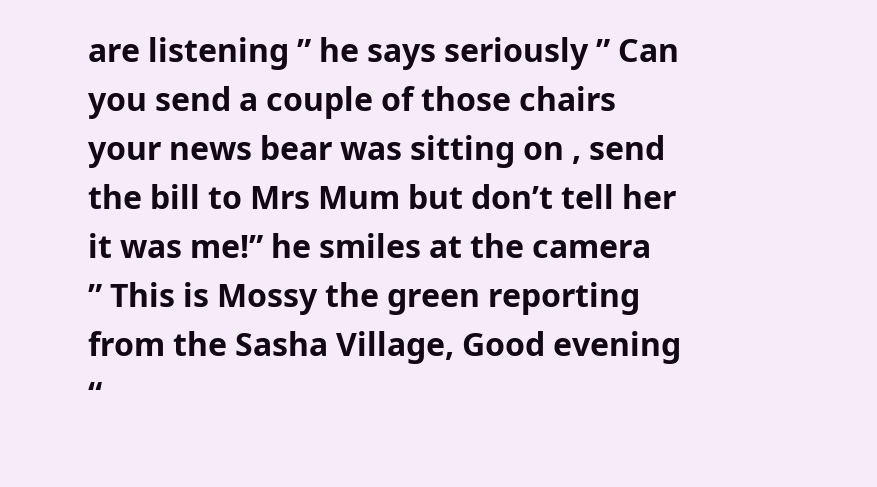are listening ” he says seriously ” Can you send a couple of those chairs your news bear was sitting on , send the bill to Mrs Mum but don’t tell her it was me!” he smiles at the camera
” This is Mossy the green reporting from the Sasha Village, Good evening “